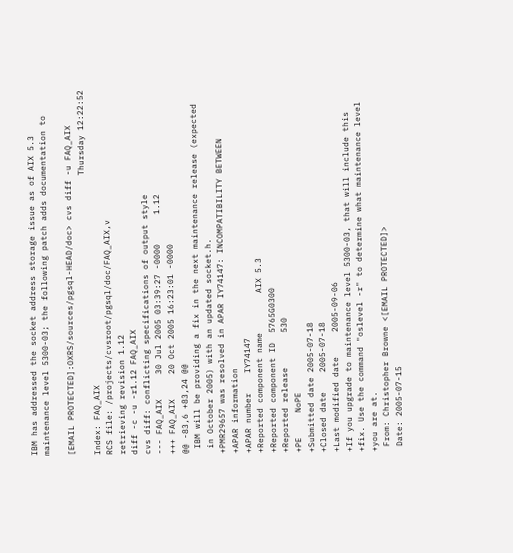IBM has addressed the socket address storage issue as of AIX 5.3
maintenance level 5300-03; the following patch adds documentation to

[EMAIL PROTECTED]:OXRS/sources/pgsql-HEAD/doc> cvs diff -u FAQ_AIX
                                                        Thursday 12:22:52
Index: FAQ_AIX
RCS file: /projects/cvsroot/pgsql/doc/FAQ_AIX,v
retrieving revision 1.12
diff -c -u -r1.12 FAQ_AIX
cvs diff: conflicting specifications of output style
--- FAQ_AIX     30 Jul 2005 03:39:27 -0000      1.12
+++ FAQ_AIX     20 Oct 2005 16:23:01 -0000
@@ -83,6 +83,24 @@
 IBM will be providing a fix in the next maintenance release (expected
 in October 2005) with an updated socket.h.
+PMR29657 was resolved in APAR IY74147: INCOMPATIBILITY BETWEEN
+APAR information
+APAR number    IY74147
+Reported component name        AIX 5.3
+Reported component ID  5765G0300
+Reported release       530
+PE     NoPE
+Submitted date 2005-07-18
+Closed date    2005-07-18
+Last modified date     2005-09-06
+If you upgrade to maintenance level 5300-03, that will include this
+fix. Use the command "oslevel -r" to determine what maintenance level
+you are at.
 From: Christopher Browne <[EMAIL PROTECTED]>
 Date: 2005-07-15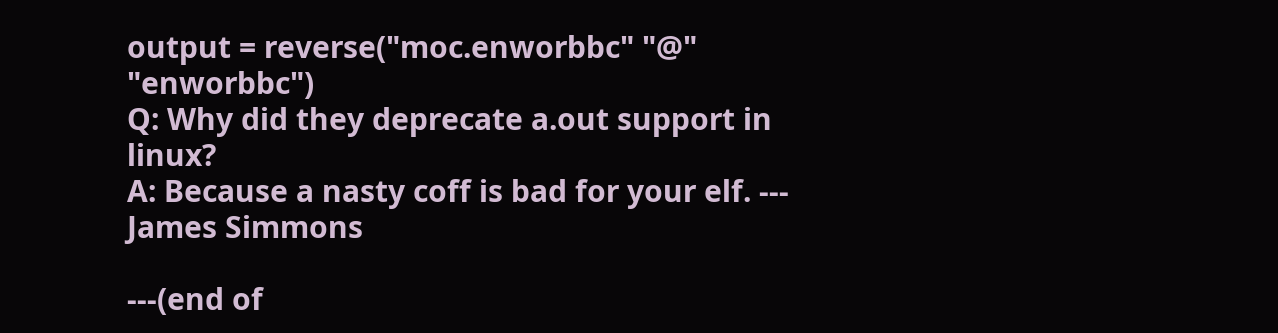output = reverse("moc.enworbbc" "@" "enworbbc")
Q: Why did they deprecate a.out support in linux?
A: Because a nasty coff is bad for your elf. --- James Simmons

---(end of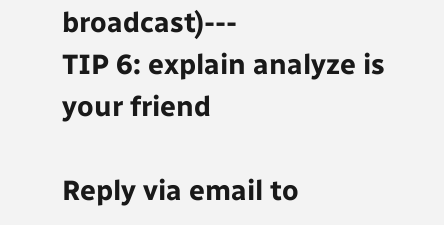broadcast)---
TIP 6: explain analyze is your friend

Reply via email to